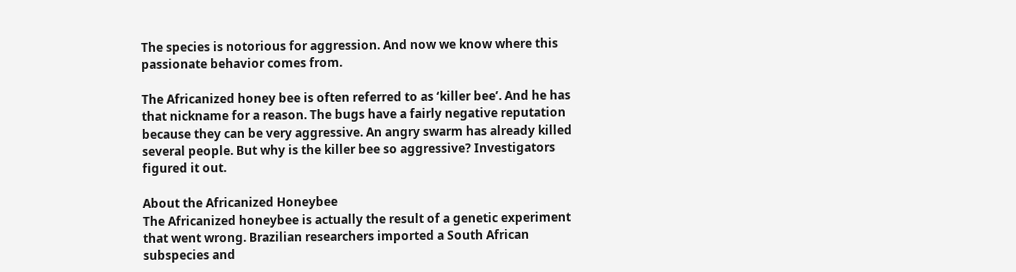The species is notorious for aggression. And now we know where this passionate behavior comes from.

The Africanized honey bee is often referred to as ‘killer bee’. And he has that nickname for a reason. The bugs have a fairly negative reputation because they can be very aggressive. An angry swarm has already killed several people. But why is the killer bee so aggressive? Investigators figured it out.

About the Africanized Honeybee
The Africanized honeybee is actually the result of a genetic experiment that went wrong. Brazilian researchers imported a South African subspecies and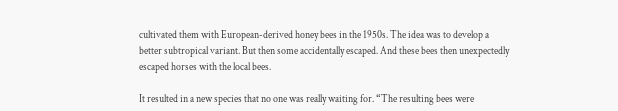cultivated them with European-derived honey bees in the 1950s. The idea was to develop a better subtropical variant. But then some accidentally escaped. And these bees then unexpectedly escaped horses with the local bees.

It resulted in a new species that no one was really waiting for. “The resulting bees were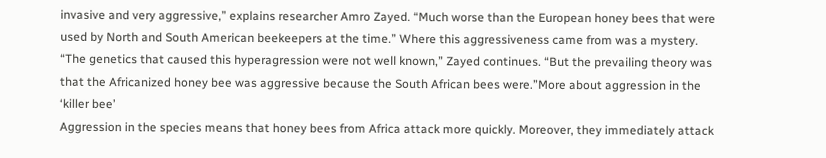invasive and very aggressive,” explains researcher Amro Zayed. “Much worse than the European honey bees that were used by North and South American beekeepers at the time.” Where this aggressiveness came from was a mystery. “The genetics that caused this hyperagression were not well known,” Zayed continues. “But the prevailing theory was that the Africanized honey bee was aggressive because the South African bees were.”More about aggression in the ‘killer bee’
Aggression in the species means that honey bees from Africa attack more quickly. Moreover, they immediately attack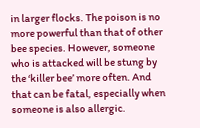in larger flocks. The poison is no more powerful than that of other bee species. However, someone who is attacked will be stung by the ‘killer bee’ more often. And that can be fatal, especially when someone is also allergic.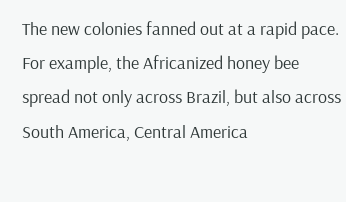The new colonies fanned out at a rapid pace. For example, the Africanized honey bee spread not only across Brazil, but also across South America, Central America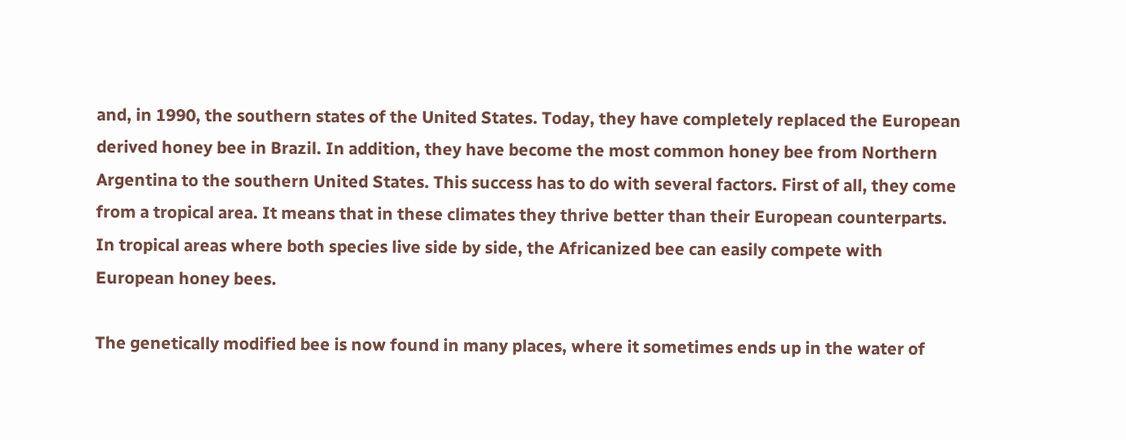and, in 1990, the southern states of the United States. Today, they have completely replaced the European derived honey bee in Brazil. In addition, they have become the most common honey bee from Northern Argentina to the southern United States. This success has to do with several factors. First of all, they come from a tropical area. It means that in these climates they thrive better than their European counterparts. In tropical areas where both species live side by side, the Africanized bee can easily compete with European honey bees.

The genetically modified bee is now found in many places, where it sometimes ends up in the water of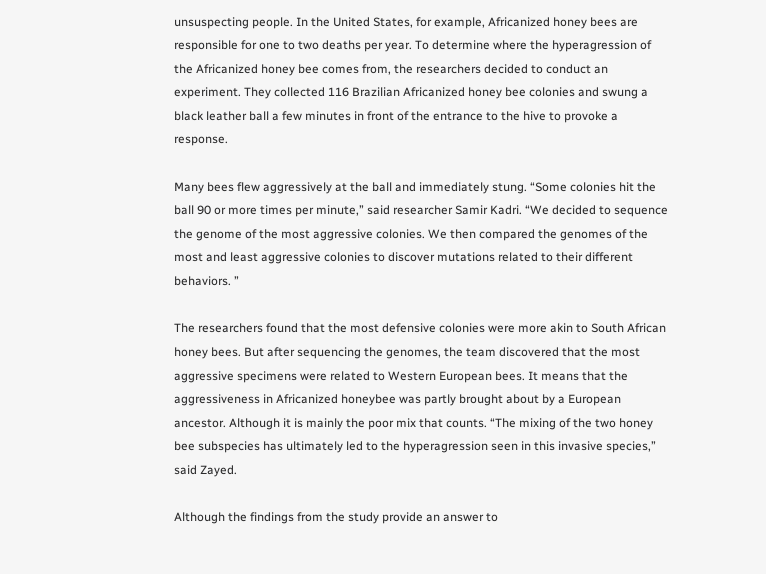unsuspecting people. In the United States, for example, Africanized honey bees are responsible for one to two deaths per year. To determine where the hyperagression of the Africanized honey bee comes from, the researchers decided to conduct an experiment. They collected 116 Brazilian Africanized honey bee colonies and swung a black leather ball a few minutes in front of the entrance to the hive to provoke a response.

Many bees flew aggressively at the ball and immediately stung. “Some colonies hit the ball 90 or more times per minute,” said researcher Samir Kadri. “We decided to sequence the genome of the most aggressive colonies. We then compared the genomes of the most and least aggressive colonies to discover mutations related to their different behaviors. ”

The researchers found that the most defensive colonies were more akin to South African honey bees. But after sequencing the genomes, the team discovered that the most aggressive specimens were related to Western European bees. It means that the aggressiveness in Africanized honeybee was partly brought about by a European ancestor. Although it is mainly the poor mix that counts. “The mixing of the two honey bee subspecies has ultimately led to the hyperagression seen in this invasive species,” said Zayed.

Although the findings from the study provide an answer to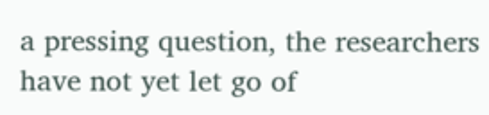a pressing question, the researchers have not yet let go of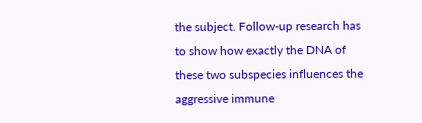the subject. Follow-up research has to show how exactly the DNA of these two subspecies influences the aggressive immune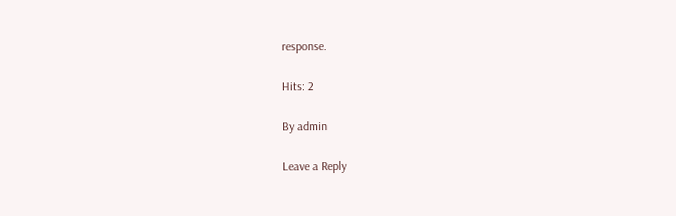response.

Hits: 2

By admin

Leave a Reply